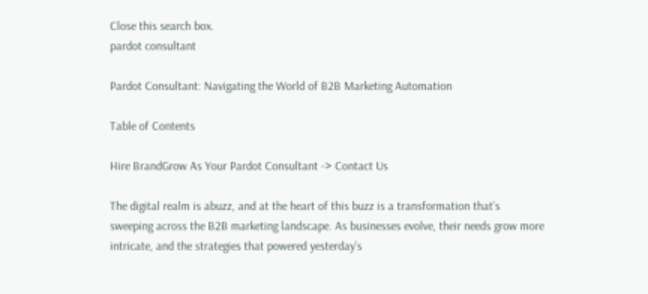Close this search box.
pardot consultant

Pardot Consultant: Navigating the World of B2B Marketing Automation

Table of Contents

Hire BrandGrow As Your Pardot Consultant -> Contact Us

The digital realm is abuzz, and at the heart of this buzz is a transformation that’s sweeping across the B2B marketing landscape. As businesses evolve, their needs grow more intricate, and the strategies that powered yesterday’s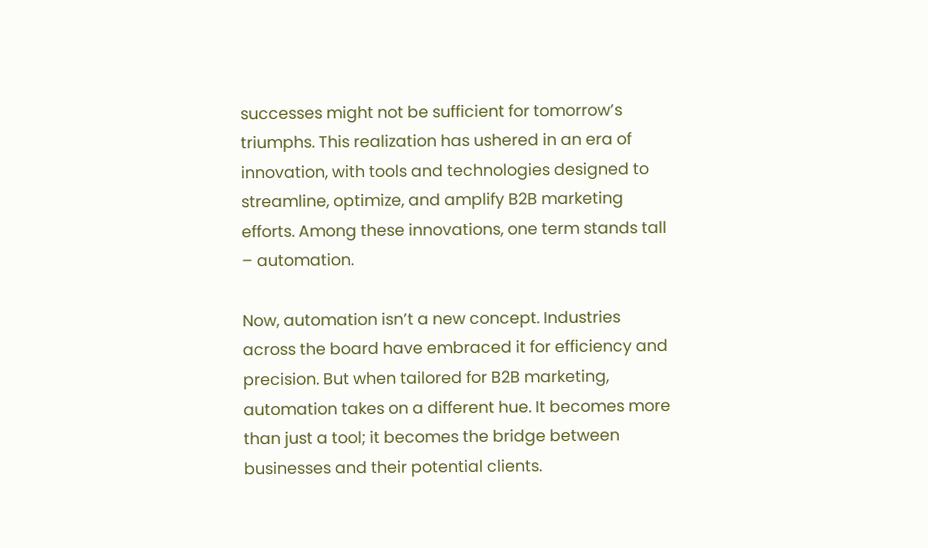successes might not be sufficient for tomorrow’s triumphs. This realization has ushered in an era of innovation, with tools and technologies designed to streamline, optimize, and amplify B2B marketing efforts. Among these innovations, one term stands tall – automation.

Now, automation isn’t a new concept. Industries across the board have embraced it for efficiency and precision. But when tailored for B2B marketing, automation takes on a different hue. It becomes more than just a tool; it becomes the bridge between businesses and their potential clients.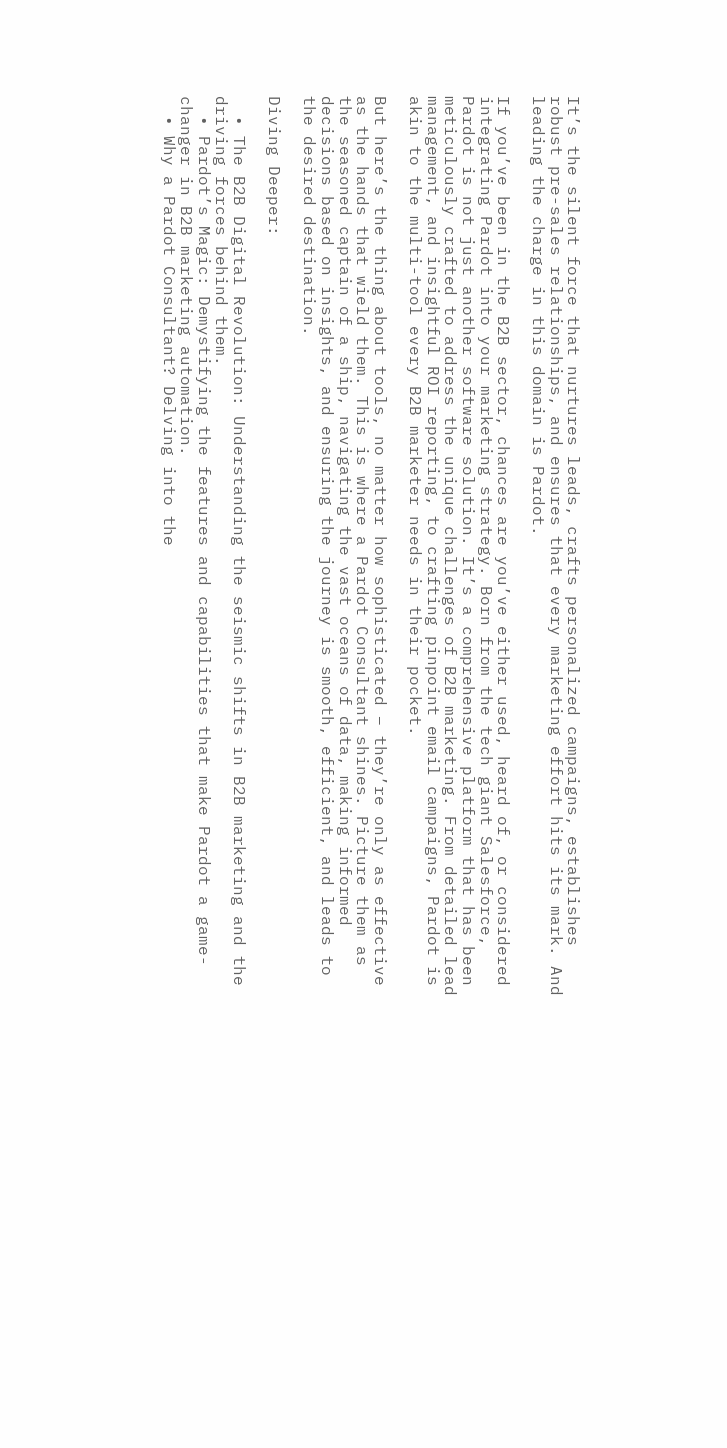It’s the silent force that nurtures leads, crafts personalized campaigns, establishes robust pre-sales relationships, and ensures that every marketing effort hits its mark. And leading the charge in this domain is Pardot.

If you’ve been in the B2B sector, chances are you’ve either used, heard of, or considered integrating Pardot into your marketing strategy. Born from the tech giant Salesforce, Pardot is not just another software solution. It’s a comprehensive platform that has been meticulously crafted to address the unique challenges of B2B marketing. From detailed lead management, and insightful ROI reporting, to crafting pinpoint email campaigns, Pardot is akin to the multi-tool every B2B marketer needs in their pocket.

But here’s the thing about tools, no matter how sophisticated – they’re only as effective as the hands that wield them. This is where a Pardot Consultant shines. Picture them as the seasoned captain of a ship, navigating the vast oceans of data, making informed decisions based on insights, and ensuring the journey is smooth, efficient, and leads to the desired destination.

Diving Deeper:

  • The B2B Digital Revolution: Understanding the seismic shifts in B2B marketing and the driving forces behind them.
  • Pardot’s Magic: Demystifying the features and capabilities that make Pardot a game-changer in B2B marketing automation.
  • Why a Pardot Consultant? Delving into the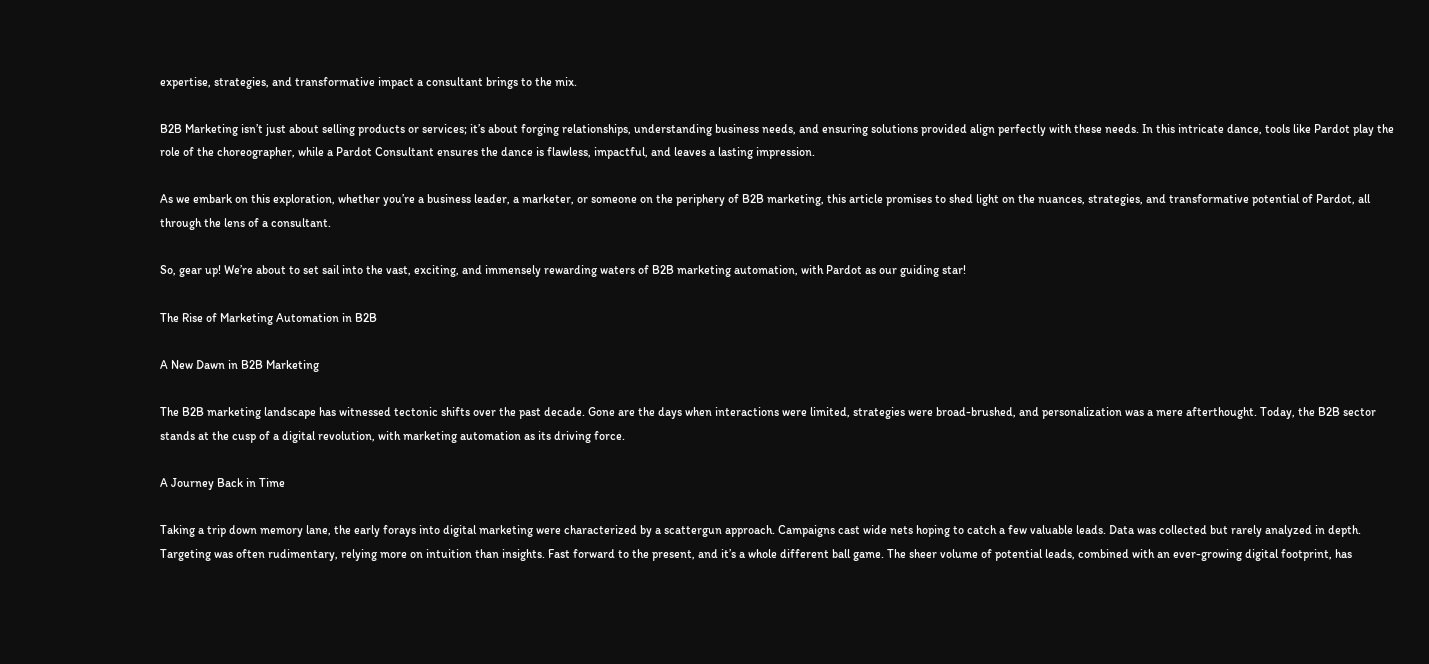expertise, strategies, and transformative impact a consultant brings to the mix.

B2B Marketing isn’t just about selling products or services; it’s about forging relationships, understanding business needs, and ensuring solutions provided align perfectly with these needs. In this intricate dance, tools like Pardot play the role of the choreographer, while a Pardot Consultant ensures the dance is flawless, impactful, and leaves a lasting impression.

As we embark on this exploration, whether you’re a business leader, a marketer, or someone on the periphery of B2B marketing, this article promises to shed light on the nuances, strategies, and transformative potential of Pardot, all through the lens of a consultant.

So, gear up! We’re about to set sail into the vast, exciting, and immensely rewarding waters of B2B marketing automation, with Pardot as our guiding star!

The Rise of Marketing Automation in B2B

A New Dawn in B2B Marketing

The B2B marketing landscape has witnessed tectonic shifts over the past decade. Gone are the days when interactions were limited, strategies were broad-brushed, and personalization was a mere afterthought. Today, the B2B sector stands at the cusp of a digital revolution, with marketing automation as its driving force.

A Journey Back in Time

Taking a trip down memory lane, the early forays into digital marketing were characterized by a scattergun approach. Campaigns cast wide nets hoping to catch a few valuable leads. Data was collected but rarely analyzed in depth. Targeting was often rudimentary, relying more on intuition than insights. Fast forward to the present, and it’s a whole different ball game. The sheer volume of potential leads, combined with an ever-growing digital footprint, has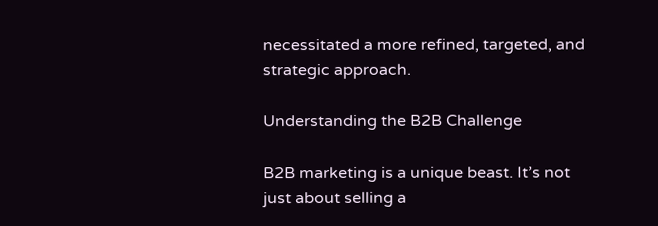necessitated a more refined, targeted, and strategic approach.

Understanding the B2B Challenge

B2B marketing is a unique beast. It’s not just about selling a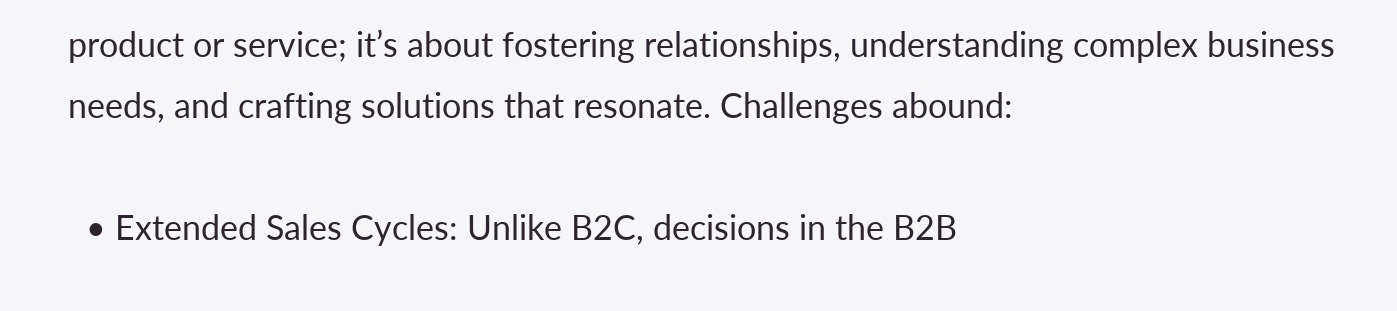product or service; it’s about fostering relationships, understanding complex business needs, and crafting solutions that resonate. Challenges abound:

  • Extended Sales Cycles: Unlike B2C, decisions in the B2B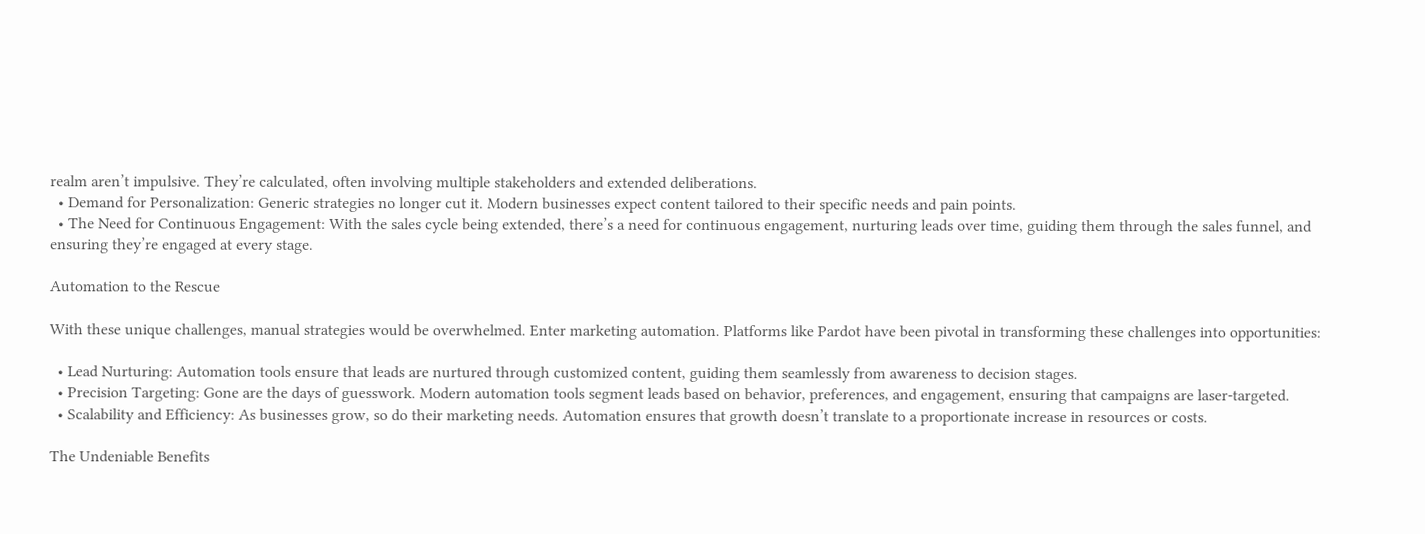realm aren’t impulsive. They’re calculated, often involving multiple stakeholders and extended deliberations.
  • Demand for Personalization: Generic strategies no longer cut it. Modern businesses expect content tailored to their specific needs and pain points.
  • The Need for Continuous Engagement: With the sales cycle being extended, there’s a need for continuous engagement, nurturing leads over time, guiding them through the sales funnel, and ensuring they’re engaged at every stage.

Automation to the Rescue

With these unique challenges, manual strategies would be overwhelmed. Enter marketing automation. Platforms like Pardot have been pivotal in transforming these challenges into opportunities:

  • Lead Nurturing: Automation tools ensure that leads are nurtured through customized content, guiding them seamlessly from awareness to decision stages.
  • Precision Targeting: Gone are the days of guesswork. Modern automation tools segment leads based on behavior, preferences, and engagement, ensuring that campaigns are laser-targeted.
  • Scalability and Efficiency: As businesses grow, so do their marketing needs. Automation ensures that growth doesn’t translate to a proportionate increase in resources or costs.

The Undeniable Benefits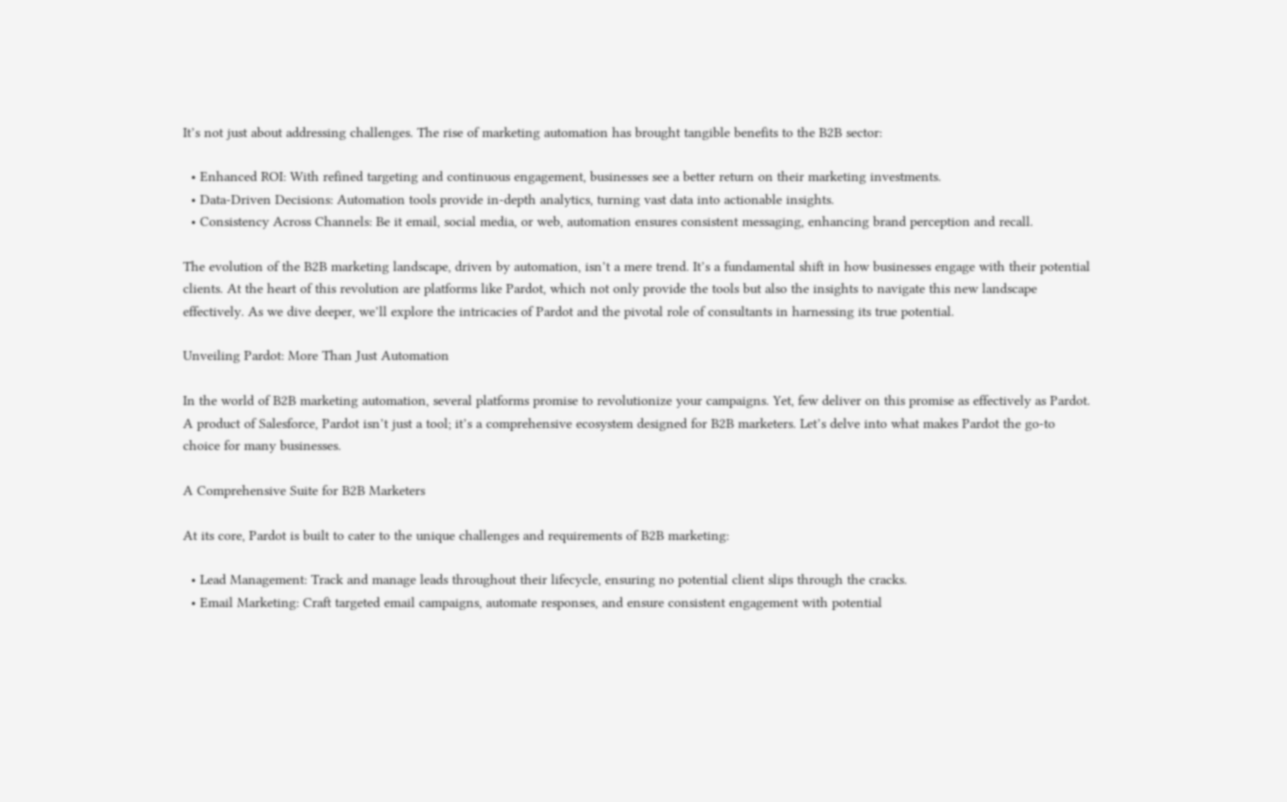It’s not just about addressing challenges. The rise of marketing automation has brought tangible benefits to the B2B sector:

  • Enhanced ROI: With refined targeting and continuous engagement, businesses see a better return on their marketing investments.
  • Data-Driven Decisions: Automation tools provide in-depth analytics, turning vast data into actionable insights.
  • Consistency Across Channels: Be it email, social media, or web, automation ensures consistent messaging, enhancing brand perception and recall.

The evolution of the B2B marketing landscape, driven by automation, isn’t a mere trend. It’s a fundamental shift in how businesses engage with their potential clients. At the heart of this revolution are platforms like Pardot, which not only provide the tools but also the insights to navigate this new landscape effectively. As we dive deeper, we’ll explore the intricacies of Pardot and the pivotal role of consultants in harnessing its true potential.

Unveiling Pardot: More Than Just Automation

In the world of B2B marketing automation, several platforms promise to revolutionize your campaigns. Yet, few deliver on this promise as effectively as Pardot. A product of Salesforce, Pardot isn’t just a tool; it’s a comprehensive ecosystem designed for B2B marketers. Let’s delve into what makes Pardot the go-to choice for many businesses.

A Comprehensive Suite for B2B Marketers

At its core, Pardot is built to cater to the unique challenges and requirements of B2B marketing:

  • Lead Management: Track and manage leads throughout their lifecycle, ensuring no potential client slips through the cracks.
  • Email Marketing: Craft targeted email campaigns, automate responses, and ensure consistent engagement with potential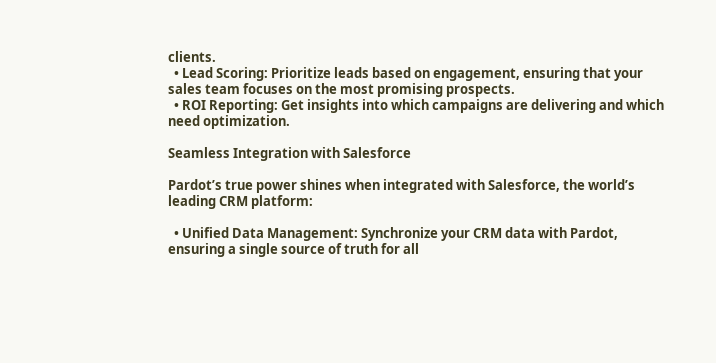clients.
  • Lead Scoring: Prioritize leads based on engagement, ensuring that your sales team focuses on the most promising prospects.
  • ROI Reporting: Get insights into which campaigns are delivering and which need optimization.

Seamless Integration with Salesforce

Pardot’s true power shines when integrated with Salesforce, the world’s leading CRM platform:

  • Unified Data Management: Synchronize your CRM data with Pardot, ensuring a single source of truth for all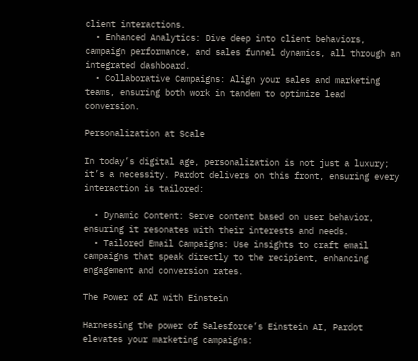client interactions.
  • Enhanced Analytics: Dive deep into client behaviors, campaign performance, and sales funnel dynamics, all through an integrated dashboard.
  • Collaborative Campaigns: Align your sales and marketing teams, ensuring both work in tandem to optimize lead conversion.

Personalization at Scale

In today’s digital age, personalization is not just a luxury; it’s a necessity. Pardot delivers on this front, ensuring every interaction is tailored:

  • Dynamic Content: Serve content based on user behavior, ensuring it resonates with their interests and needs.
  • Tailored Email Campaigns: Use insights to craft email campaigns that speak directly to the recipient, enhancing engagement and conversion rates.

The Power of AI with Einstein

Harnessing the power of Salesforce’s Einstein AI, Pardot elevates your marketing campaigns: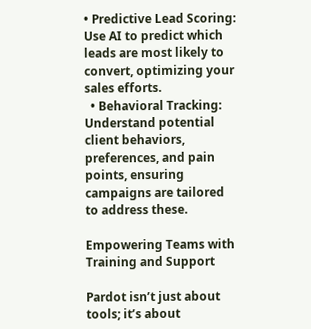• Predictive Lead Scoring: Use AI to predict which leads are most likely to convert, optimizing your sales efforts.
  • Behavioral Tracking: Understand potential client behaviors, preferences, and pain points, ensuring campaigns are tailored to address these.

Empowering Teams with Training and Support

Pardot isn’t just about tools; it’s about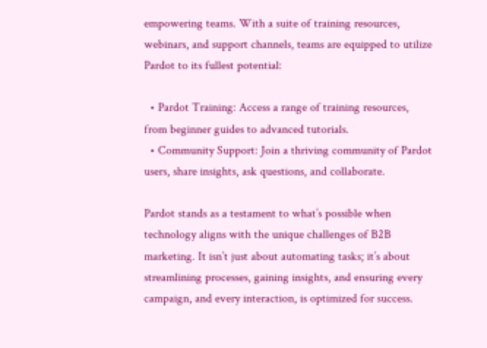empowering teams. With a suite of training resources, webinars, and support channels, teams are equipped to utilize Pardot to its fullest potential:

  • Pardot Training: Access a range of training resources, from beginner guides to advanced tutorials.
  • Community Support: Join a thriving community of Pardot users, share insights, ask questions, and collaborate.

Pardot stands as a testament to what’s possible when technology aligns with the unique challenges of B2B marketing. It isn’t just about automating tasks; it’s about streamlining processes, gaining insights, and ensuring every campaign, and every interaction, is optimized for success.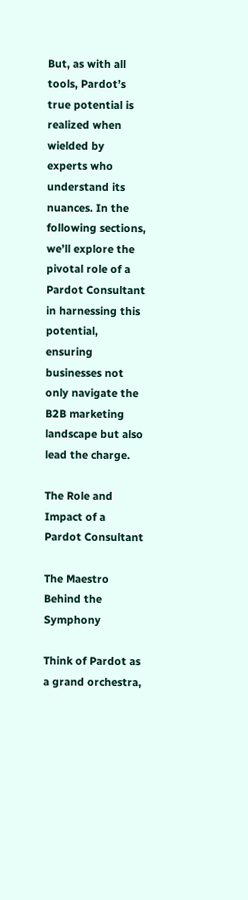But, as with all tools, Pardot’s true potential is realized when wielded by experts who understand its nuances. In the following sections, we’ll explore the pivotal role of a Pardot Consultant in harnessing this potential, ensuring businesses not only navigate the B2B marketing landscape but also lead the charge.

The Role and Impact of a Pardot Consultant

The Maestro Behind the Symphony

Think of Pardot as a grand orchestra,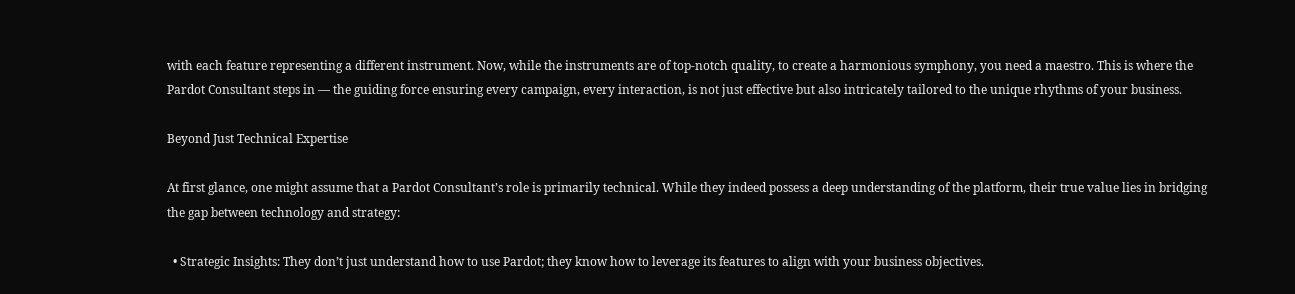with each feature representing a different instrument. Now, while the instruments are of top-notch quality, to create a harmonious symphony, you need a maestro. This is where the Pardot Consultant steps in — the guiding force ensuring every campaign, every interaction, is not just effective but also intricately tailored to the unique rhythms of your business.

Beyond Just Technical Expertise

At first glance, one might assume that a Pardot Consultant’s role is primarily technical. While they indeed possess a deep understanding of the platform, their true value lies in bridging the gap between technology and strategy:

  • Strategic Insights: They don’t just understand how to use Pardot; they know how to leverage its features to align with your business objectives.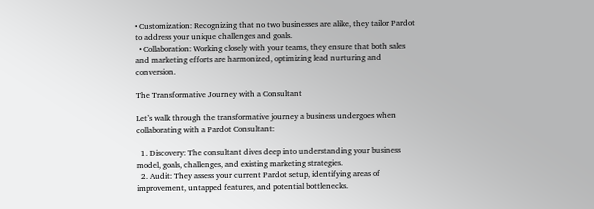• Customization: Recognizing that no two businesses are alike, they tailor Pardot to address your unique challenges and goals.
  • Collaboration: Working closely with your teams, they ensure that both sales and marketing efforts are harmonized, optimizing lead nurturing and conversion.

The Transformative Journey with a Consultant

Let’s walk through the transformative journey a business undergoes when collaborating with a Pardot Consultant:

  1. Discovery: The consultant dives deep into understanding your business model, goals, challenges, and existing marketing strategies.
  2. Audit: They assess your current Pardot setup, identifying areas of improvement, untapped features, and potential bottlenecks.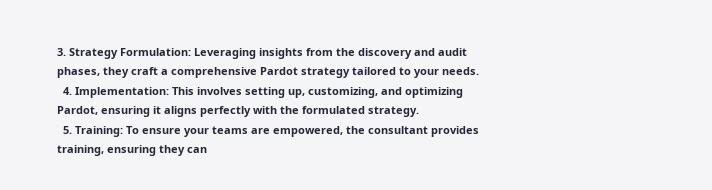3. Strategy Formulation: Leveraging insights from the discovery and audit phases, they craft a comprehensive Pardot strategy tailored to your needs.
  4. Implementation: This involves setting up, customizing, and optimizing Pardot, ensuring it aligns perfectly with the formulated strategy.
  5. Training: To ensure your teams are empowered, the consultant provides training, ensuring they can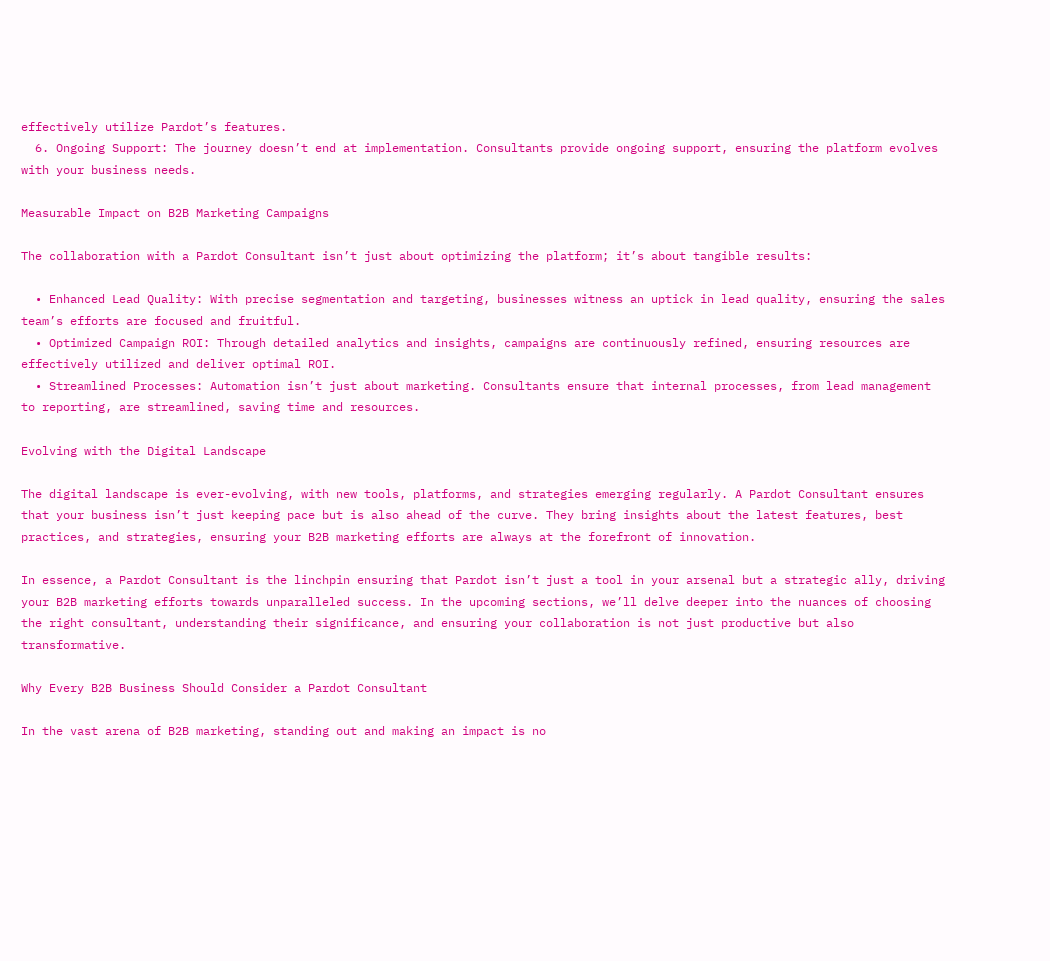effectively utilize Pardot’s features.
  6. Ongoing Support: The journey doesn’t end at implementation. Consultants provide ongoing support, ensuring the platform evolves with your business needs.

Measurable Impact on B2B Marketing Campaigns

The collaboration with a Pardot Consultant isn’t just about optimizing the platform; it’s about tangible results:

  • Enhanced Lead Quality: With precise segmentation and targeting, businesses witness an uptick in lead quality, ensuring the sales team’s efforts are focused and fruitful.
  • Optimized Campaign ROI: Through detailed analytics and insights, campaigns are continuously refined, ensuring resources are effectively utilized and deliver optimal ROI.
  • Streamlined Processes: Automation isn’t just about marketing. Consultants ensure that internal processes, from lead management to reporting, are streamlined, saving time and resources.

Evolving with the Digital Landscape

The digital landscape is ever-evolving, with new tools, platforms, and strategies emerging regularly. A Pardot Consultant ensures that your business isn’t just keeping pace but is also ahead of the curve. They bring insights about the latest features, best practices, and strategies, ensuring your B2B marketing efforts are always at the forefront of innovation.

In essence, a Pardot Consultant is the linchpin ensuring that Pardot isn’t just a tool in your arsenal but a strategic ally, driving your B2B marketing efforts towards unparalleled success. In the upcoming sections, we’ll delve deeper into the nuances of choosing the right consultant, understanding their significance, and ensuring your collaboration is not just productive but also transformative.

Why Every B2B Business Should Consider a Pardot Consultant

In the vast arena of B2B marketing, standing out and making an impact is no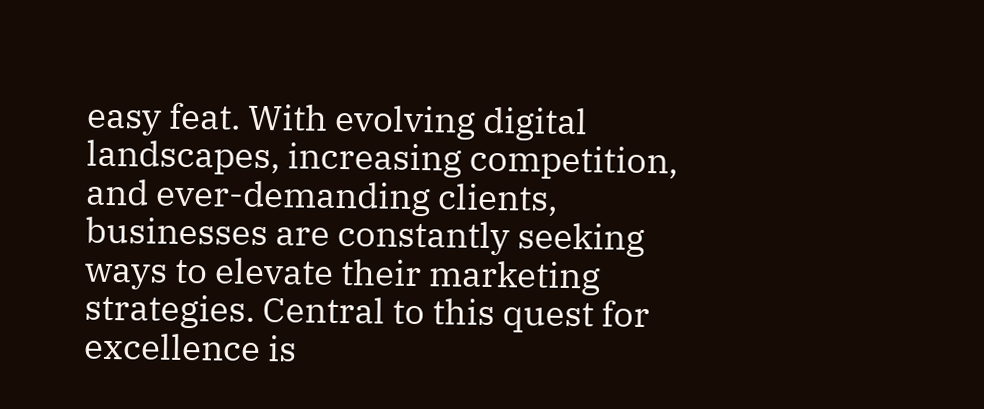easy feat. With evolving digital landscapes, increasing competition, and ever-demanding clients, businesses are constantly seeking ways to elevate their marketing strategies. Central to this quest for excellence is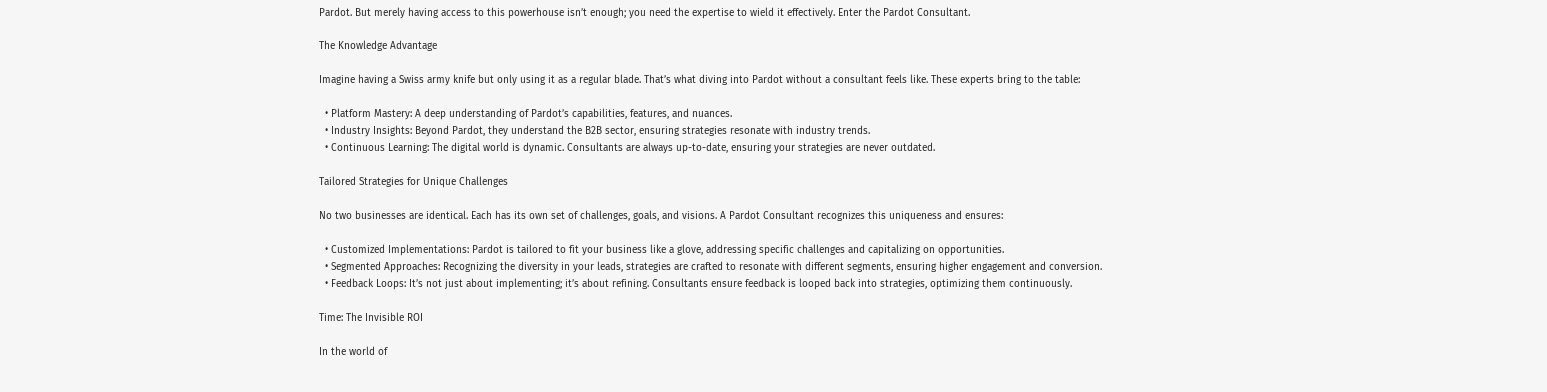Pardot. But merely having access to this powerhouse isn’t enough; you need the expertise to wield it effectively. Enter the Pardot Consultant.

The Knowledge Advantage

Imagine having a Swiss army knife but only using it as a regular blade. That’s what diving into Pardot without a consultant feels like. These experts bring to the table:

  • Platform Mastery: A deep understanding of Pardot’s capabilities, features, and nuances.
  • Industry Insights: Beyond Pardot, they understand the B2B sector, ensuring strategies resonate with industry trends.
  • Continuous Learning: The digital world is dynamic. Consultants are always up-to-date, ensuring your strategies are never outdated.

Tailored Strategies for Unique Challenges

No two businesses are identical. Each has its own set of challenges, goals, and visions. A Pardot Consultant recognizes this uniqueness and ensures:

  • Customized Implementations: Pardot is tailored to fit your business like a glove, addressing specific challenges and capitalizing on opportunities.
  • Segmented Approaches: Recognizing the diversity in your leads, strategies are crafted to resonate with different segments, ensuring higher engagement and conversion.
  • Feedback Loops: It’s not just about implementing; it’s about refining. Consultants ensure feedback is looped back into strategies, optimizing them continuously.

Time: The Invisible ROI

In the world of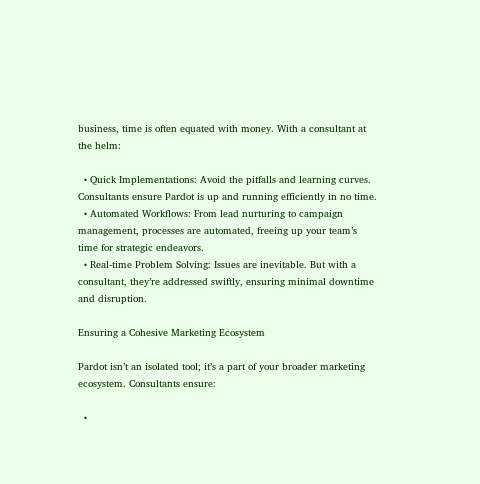business, time is often equated with money. With a consultant at the helm:

  • Quick Implementations: Avoid the pitfalls and learning curves. Consultants ensure Pardot is up and running efficiently in no time.
  • Automated Workflows: From lead nurturing to campaign management, processes are automated, freeing up your team’s time for strategic endeavors.
  • Real-time Problem Solving: Issues are inevitable. But with a consultant, they’re addressed swiftly, ensuring minimal downtime and disruption.

Ensuring a Cohesive Marketing Ecosystem

Pardot isn’t an isolated tool; it’s a part of your broader marketing ecosystem. Consultants ensure:

  •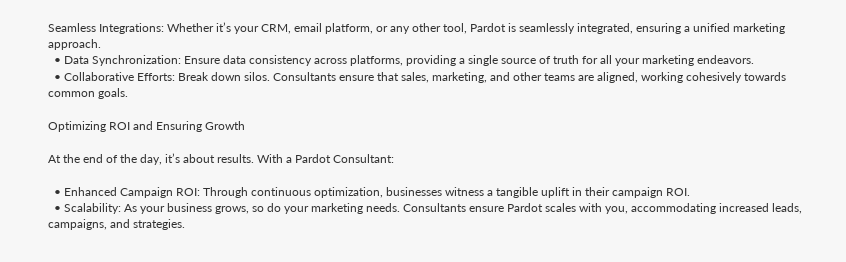Seamless Integrations: Whether it’s your CRM, email platform, or any other tool, Pardot is seamlessly integrated, ensuring a unified marketing approach.
  • Data Synchronization: Ensure data consistency across platforms, providing a single source of truth for all your marketing endeavors.
  • Collaborative Efforts: Break down silos. Consultants ensure that sales, marketing, and other teams are aligned, working cohesively towards common goals.

Optimizing ROI and Ensuring Growth

At the end of the day, it’s about results. With a Pardot Consultant:

  • Enhanced Campaign ROI: Through continuous optimization, businesses witness a tangible uplift in their campaign ROI.
  • Scalability: As your business grows, so do your marketing needs. Consultants ensure Pardot scales with you, accommodating increased leads, campaigns, and strategies.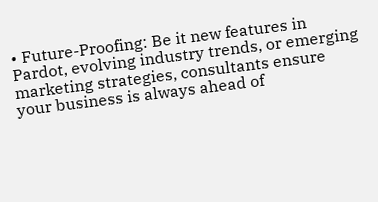• Future-Proofing: Be it new features in Pardot, evolving industry trends, or emerging marketing strategies, consultants ensure your business is always ahead of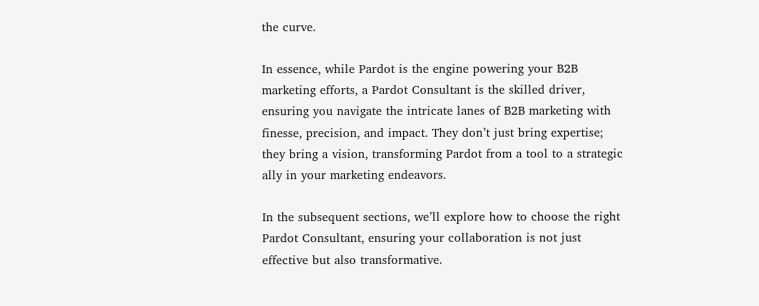the curve.

In essence, while Pardot is the engine powering your B2B marketing efforts, a Pardot Consultant is the skilled driver, ensuring you navigate the intricate lanes of B2B marketing with finesse, precision, and impact. They don’t just bring expertise; they bring a vision, transforming Pardot from a tool to a strategic ally in your marketing endeavors.

In the subsequent sections, we’ll explore how to choose the right Pardot Consultant, ensuring your collaboration is not just effective but also transformative.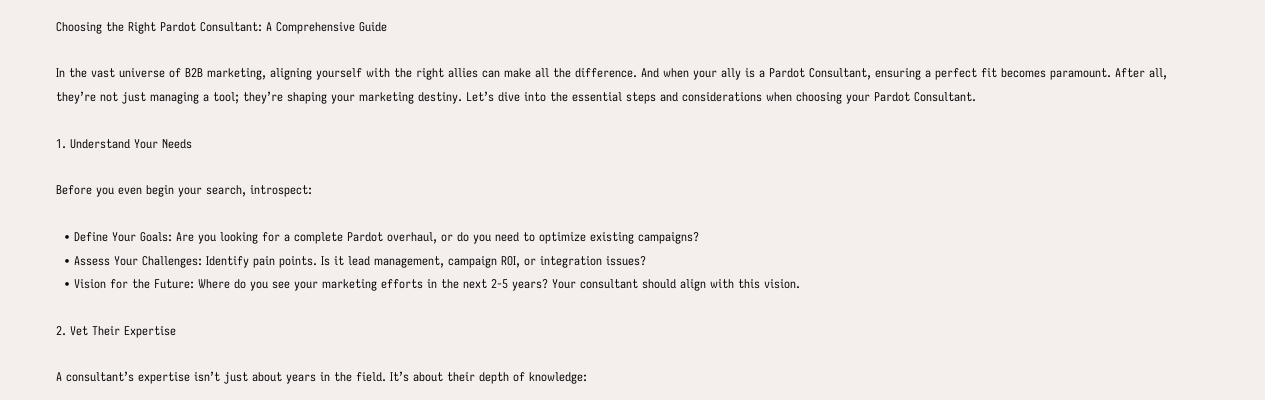Choosing the Right Pardot Consultant: A Comprehensive Guide

In the vast universe of B2B marketing, aligning yourself with the right allies can make all the difference. And when your ally is a Pardot Consultant, ensuring a perfect fit becomes paramount. After all, they’re not just managing a tool; they’re shaping your marketing destiny. Let’s dive into the essential steps and considerations when choosing your Pardot Consultant.

1. Understand Your Needs

Before you even begin your search, introspect:

  • Define Your Goals: Are you looking for a complete Pardot overhaul, or do you need to optimize existing campaigns?
  • Assess Your Challenges: Identify pain points. Is it lead management, campaign ROI, or integration issues?
  • Vision for the Future: Where do you see your marketing efforts in the next 2-5 years? Your consultant should align with this vision.

2. Vet Their Expertise

A consultant’s expertise isn’t just about years in the field. It’s about their depth of knowledge: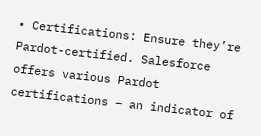• Certifications: Ensure they’re Pardot-certified. Salesforce offers various Pardot certifications – an indicator of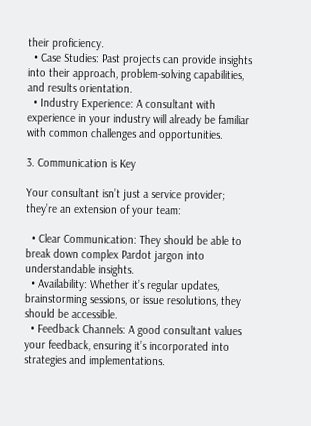their proficiency.
  • Case Studies: Past projects can provide insights into their approach, problem-solving capabilities, and results orientation.
  • Industry Experience: A consultant with experience in your industry will already be familiar with common challenges and opportunities.

3. Communication is Key

Your consultant isn’t just a service provider; they’re an extension of your team:

  • Clear Communication: They should be able to break down complex Pardot jargon into understandable insights.
  • Availability: Whether it’s regular updates, brainstorming sessions, or issue resolutions, they should be accessible.
  • Feedback Channels: A good consultant values your feedback, ensuring it’s incorporated into strategies and implementations.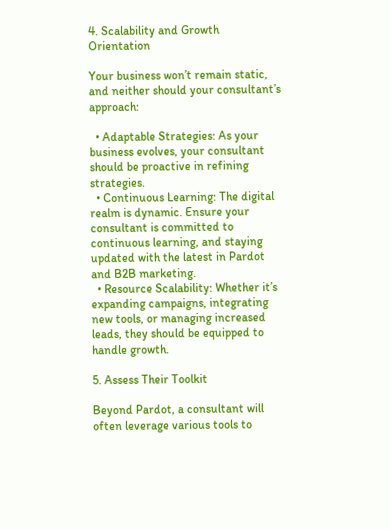4. Scalability and Growth Orientation

Your business won’t remain static, and neither should your consultant’s approach:

  • Adaptable Strategies: As your business evolves, your consultant should be proactive in refining strategies.
  • Continuous Learning: The digital realm is dynamic. Ensure your consultant is committed to continuous learning, and staying updated with the latest in Pardot and B2B marketing.
  • Resource Scalability: Whether it’s expanding campaigns, integrating new tools, or managing increased leads, they should be equipped to handle growth.

5. Assess Their Toolkit

Beyond Pardot, a consultant will often leverage various tools to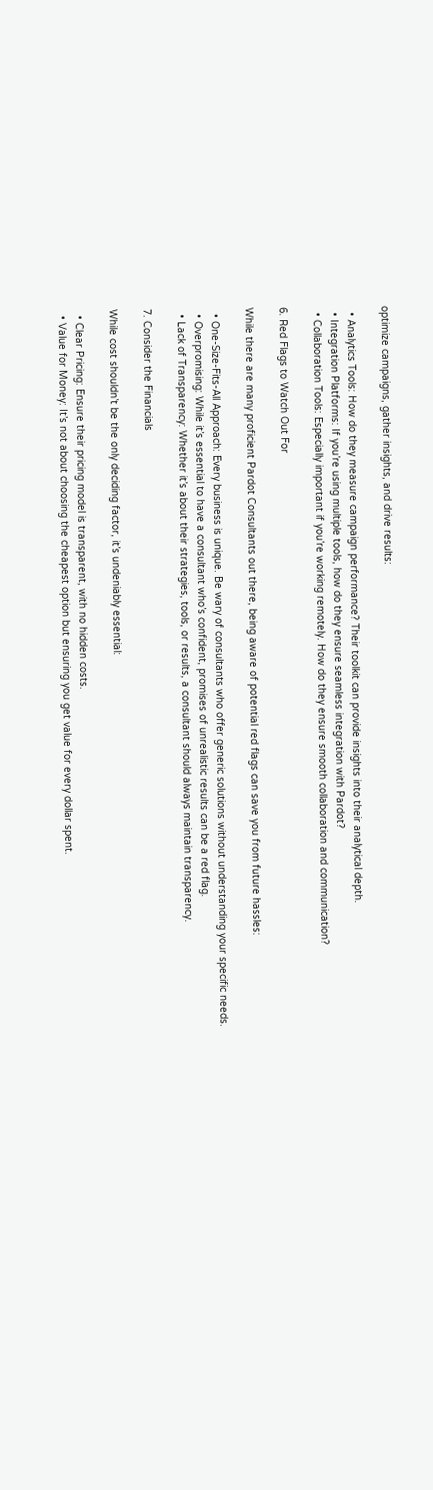optimize campaigns, gather insights, and drive results:

  • Analytics Tools: How do they measure campaign performance? Their toolkit can provide insights into their analytical depth.
  • Integration Platforms: If you’re using multiple tools, how do they ensure seamless integration with Pardot?
  • Collaboration Tools: Especially important if you’re working remotely. How do they ensure smooth collaboration and communication?

6. Red Flags to Watch Out For

While there are many proficient Pardot Consultants out there, being aware of potential red flags can save you from future hassles:

  • One-Size-Fits-All Approach: Every business is unique. Be wary of consultants who offer generic solutions without understanding your specific needs.
  • Overpromising: While it’s essential to have a consultant who’s confident, promises of unrealistic results can be a red flag.
  • Lack of Transparency: Whether it’s about their strategies, tools, or results, a consultant should always maintain transparency.

7. Consider the Financials

While cost shouldn’t be the only deciding factor, it’s undeniably essential:

  • Clear Pricing: Ensure their pricing model is transparent, with no hidden costs.
  • Value for Money: It’s not about choosing the cheapest option but ensuring you get value for every dollar spent.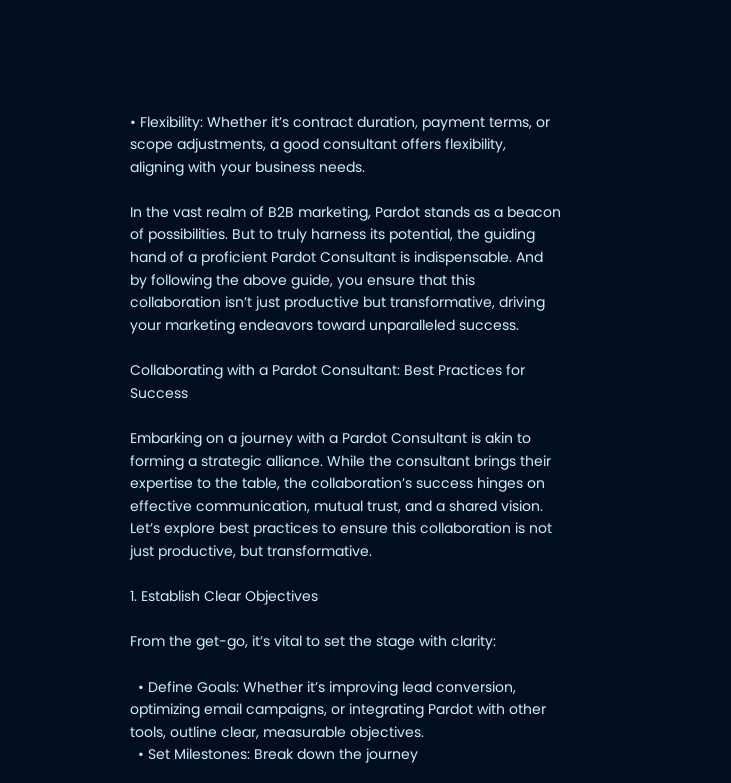• Flexibility: Whether it’s contract duration, payment terms, or scope adjustments, a good consultant offers flexibility, aligning with your business needs.

In the vast realm of B2B marketing, Pardot stands as a beacon of possibilities. But to truly harness its potential, the guiding hand of a proficient Pardot Consultant is indispensable. And by following the above guide, you ensure that this collaboration isn’t just productive but transformative, driving your marketing endeavors toward unparalleled success.

Collaborating with a Pardot Consultant: Best Practices for Success

Embarking on a journey with a Pardot Consultant is akin to forming a strategic alliance. While the consultant brings their expertise to the table, the collaboration’s success hinges on effective communication, mutual trust, and a shared vision. Let’s explore best practices to ensure this collaboration is not just productive, but transformative.

1. Establish Clear Objectives

From the get-go, it’s vital to set the stage with clarity:

  • Define Goals: Whether it’s improving lead conversion, optimizing email campaigns, or integrating Pardot with other tools, outline clear, measurable objectives.
  • Set Milestones: Break down the journey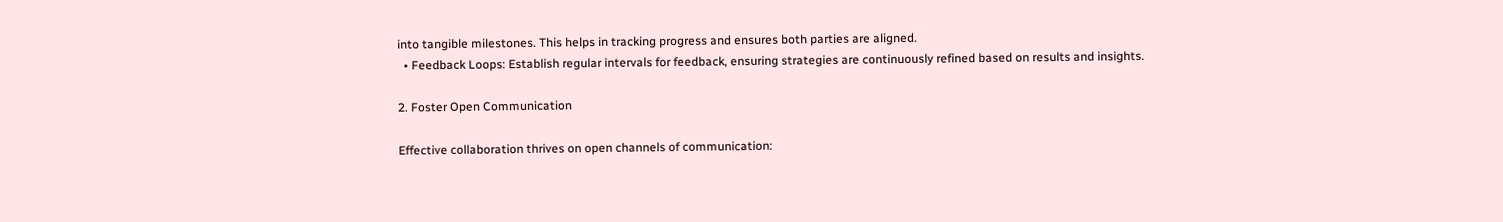into tangible milestones. This helps in tracking progress and ensures both parties are aligned.
  • Feedback Loops: Establish regular intervals for feedback, ensuring strategies are continuously refined based on results and insights.

2. Foster Open Communication

Effective collaboration thrives on open channels of communication: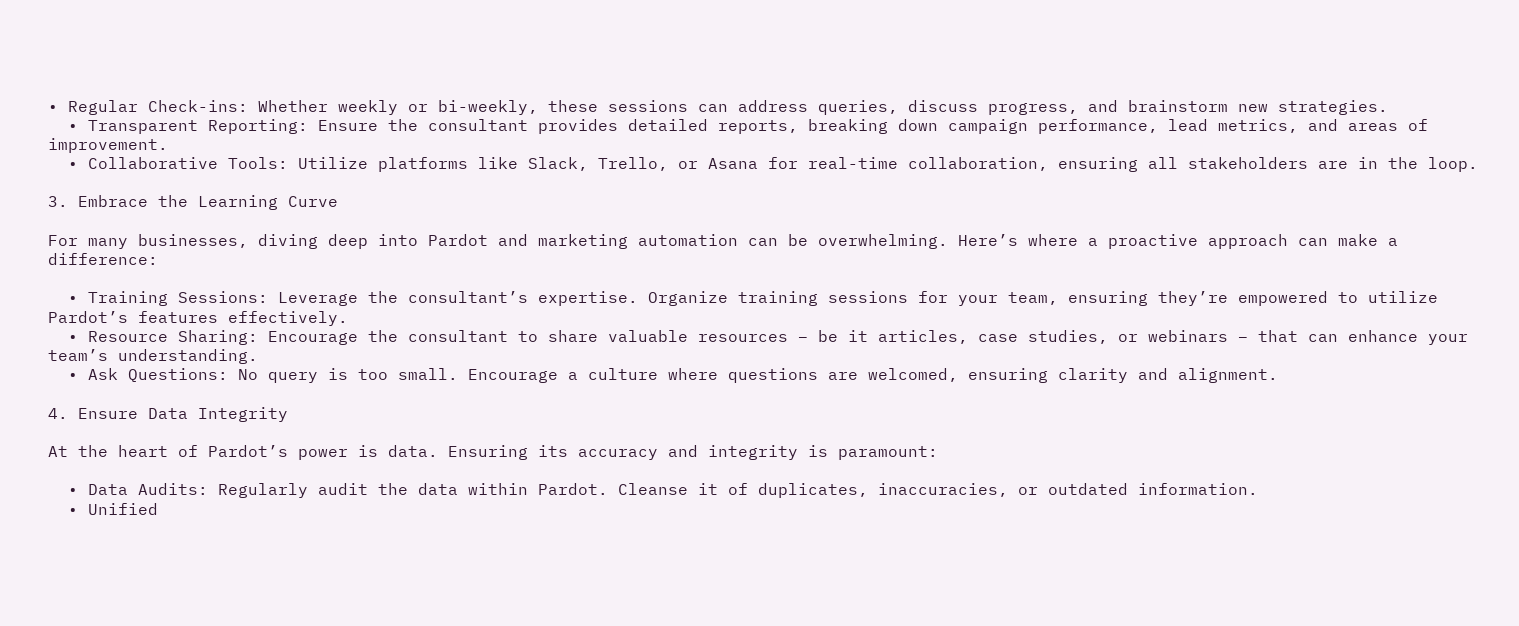• Regular Check-ins: Whether weekly or bi-weekly, these sessions can address queries, discuss progress, and brainstorm new strategies.
  • Transparent Reporting: Ensure the consultant provides detailed reports, breaking down campaign performance, lead metrics, and areas of improvement.
  • Collaborative Tools: Utilize platforms like Slack, Trello, or Asana for real-time collaboration, ensuring all stakeholders are in the loop.

3. Embrace the Learning Curve

For many businesses, diving deep into Pardot and marketing automation can be overwhelming. Here’s where a proactive approach can make a difference:

  • Training Sessions: Leverage the consultant’s expertise. Organize training sessions for your team, ensuring they’re empowered to utilize Pardot’s features effectively.
  • Resource Sharing: Encourage the consultant to share valuable resources – be it articles, case studies, or webinars – that can enhance your team’s understanding.
  • Ask Questions: No query is too small. Encourage a culture where questions are welcomed, ensuring clarity and alignment.

4. Ensure Data Integrity

At the heart of Pardot’s power is data. Ensuring its accuracy and integrity is paramount:

  • Data Audits: Regularly audit the data within Pardot. Cleanse it of duplicates, inaccuracies, or outdated information.
  • Unified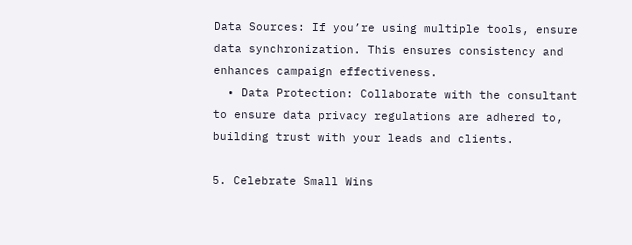Data Sources: If you’re using multiple tools, ensure data synchronization. This ensures consistency and enhances campaign effectiveness.
  • Data Protection: Collaborate with the consultant to ensure data privacy regulations are adhered to, building trust with your leads and clients.

5. Celebrate Small Wins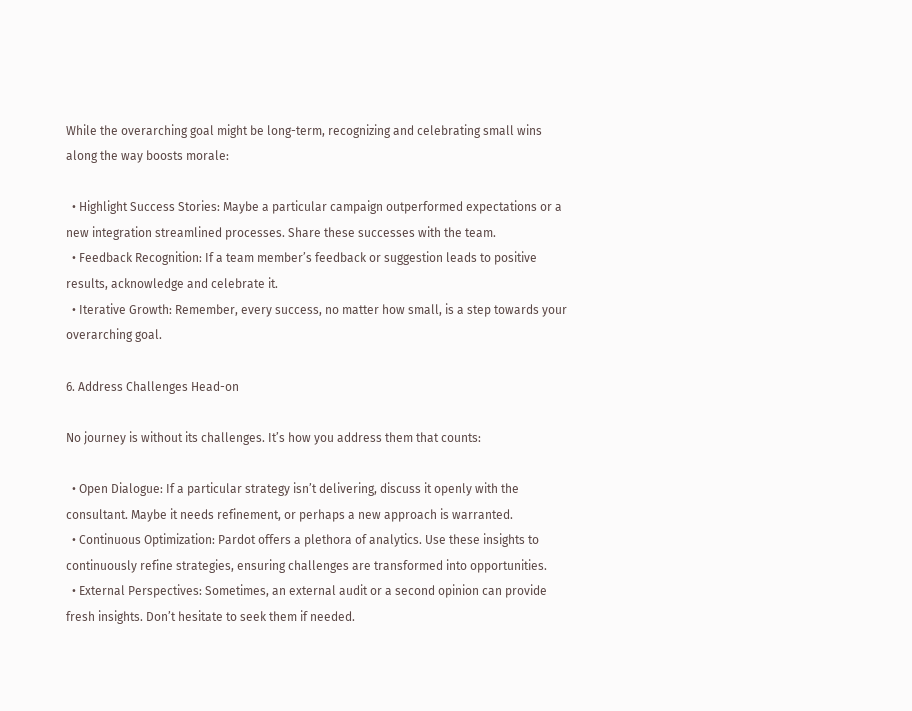While the overarching goal might be long-term, recognizing and celebrating small wins along the way boosts morale:

  • Highlight Success Stories: Maybe a particular campaign outperformed expectations or a new integration streamlined processes. Share these successes with the team.
  • Feedback Recognition: If a team member’s feedback or suggestion leads to positive results, acknowledge and celebrate it.
  • Iterative Growth: Remember, every success, no matter how small, is a step towards your overarching goal.

6. Address Challenges Head-on

No journey is without its challenges. It’s how you address them that counts:

  • Open Dialogue: If a particular strategy isn’t delivering, discuss it openly with the consultant. Maybe it needs refinement, or perhaps a new approach is warranted.
  • Continuous Optimization: Pardot offers a plethora of analytics. Use these insights to continuously refine strategies, ensuring challenges are transformed into opportunities.
  • External Perspectives: Sometimes, an external audit or a second opinion can provide fresh insights. Don’t hesitate to seek them if needed.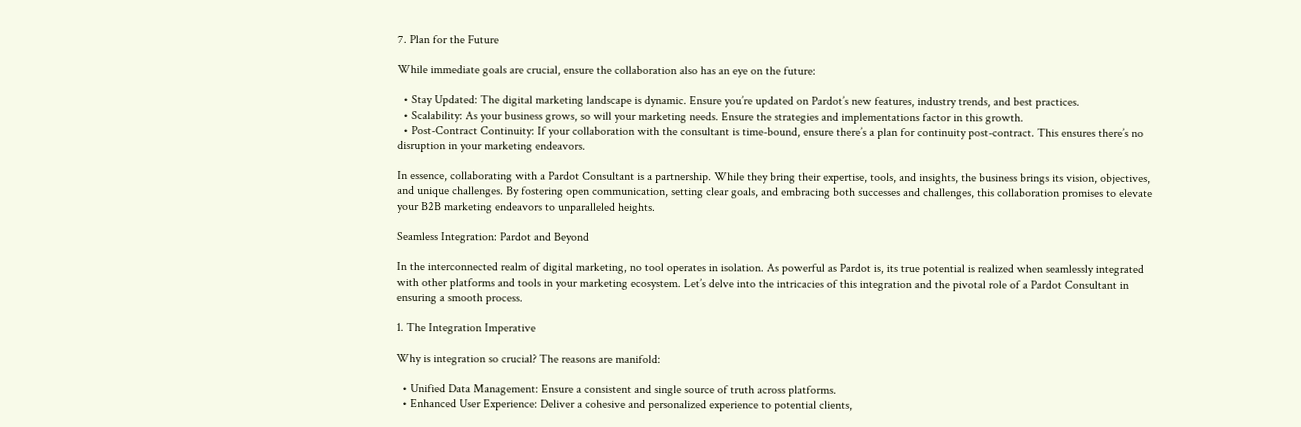7. Plan for the Future

While immediate goals are crucial, ensure the collaboration also has an eye on the future:

  • Stay Updated: The digital marketing landscape is dynamic. Ensure you’re updated on Pardot’s new features, industry trends, and best practices.
  • Scalability: As your business grows, so will your marketing needs. Ensure the strategies and implementations factor in this growth.
  • Post-Contract Continuity: If your collaboration with the consultant is time-bound, ensure there’s a plan for continuity post-contract. This ensures there’s no disruption in your marketing endeavors.

In essence, collaborating with a Pardot Consultant is a partnership. While they bring their expertise, tools, and insights, the business brings its vision, objectives, and unique challenges. By fostering open communication, setting clear goals, and embracing both successes and challenges, this collaboration promises to elevate your B2B marketing endeavors to unparalleled heights.

Seamless Integration: Pardot and Beyond

In the interconnected realm of digital marketing, no tool operates in isolation. As powerful as Pardot is, its true potential is realized when seamlessly integrated with other platforms and tools in your marketing ecosystem. Let’s delve into the intricacies of this integration and the pivotal role of a Pardot Consultant in ensuring a smooth process.

1. The Integration Imperative

Why is integration so crucial? The reasons are manifold:

  • Unified Data Management: Ensure a consistent and single source of truth across platforms.
  • Enhanced User Experience: Deliver a cohesive and personalized experience to potential clients,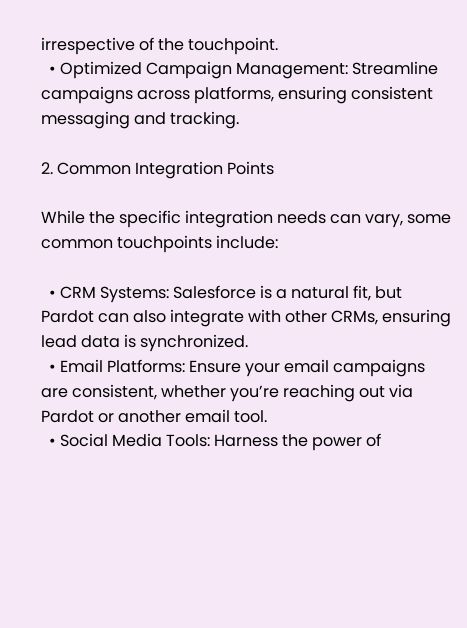irrespective of the touchpoint.
  • Optimized Campaign Management: Streamline campaigns across platforms, ensuring consistent messaging and tracking.

2. Common Integration Points

While the specific integration needs can vary, some common touchpoints include:

  • CRM Systems: Salesforce is a natural fit, but Pardot can also integrate with other CRMs, ensuring lead data is synchronized.
  • Email Platforms: Ensure your email campaigns are consistent, whether you’re reaching out via Pardot or another email tool.
  • Social Media Tools: Harness the power of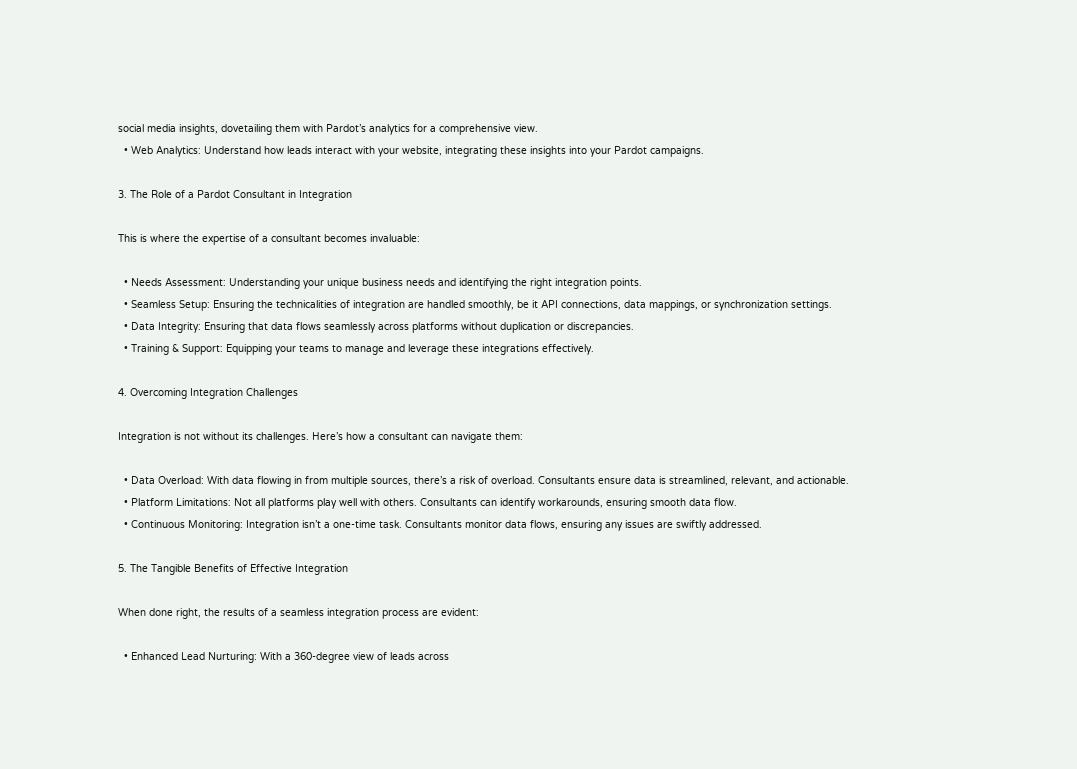social media insights, dovetailing them with Pardot’s analytics for a comprehensive view.
  • Web Analytics: Understand how leads interact with your website, integrating these insights into your Pardot campaigns.

3. The Role of a Pardot Consultant in Integration

This is where the expertise of a consultant becomes invaluable:

  • Needs Assessment: Understanding your unique business needs and identifying the right integration points.
  • Seamless Setup: Ensuring the technicalities of integration are handled smoothly, be it API connections, data mappings, or synchronization settings.
  • Data Integrity: Ensuring that data flows seamlessly across platforms without duplication or discrepancies.
  • Training & Support: Equipping your teams to manage and leverage these integrations effectively.

4. Overcoming Integration Challenges

Integration is not without its challenges. Here’s how a consultant can navigate them:

  • Data Overload: With data flowing in from multiple sources, there’s a risk of overload. Consultants ensure data is streamlined, relevant, and actionable.
  • Platform Limitations: Not all platforms play well with others. Consultants can identify workarounds, ensuring smooth data flow.
  • Continuous Monitoring: Integration isn’t a one-time task. Consultants monitor data flows, ensuring any issues are swiftly addressed.

5. The Tangible Benefits of Effective Integration

When done right, the results of a seamless integration process are evident:

  • Enhanced Lead Nurturing: With a 360-degree view of leads across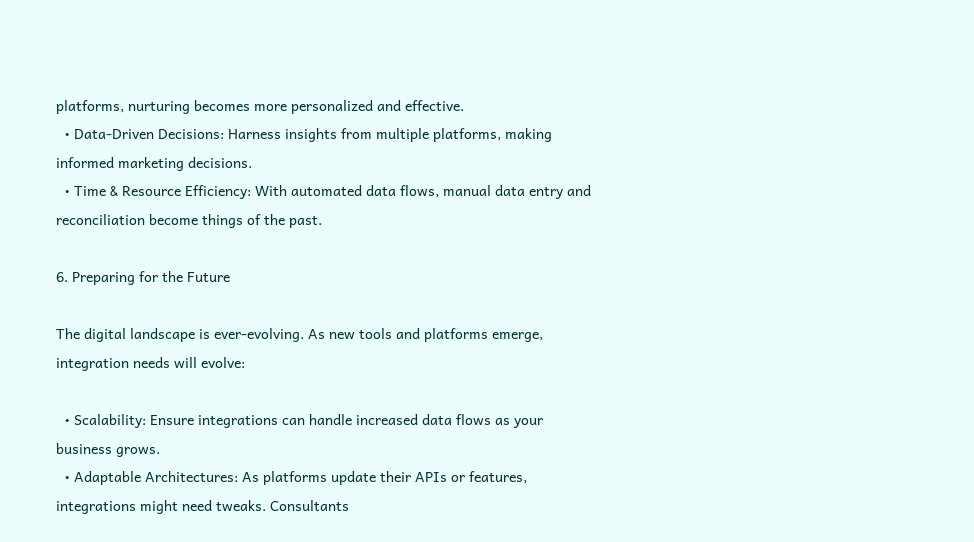platforms, nurturing becomes more personalized and effective.
  • Data-Driven Decisions: Harness insights from multiple platforms, making informed marketing decisions.
  • Time & Resource Efficiency: With automated data flows, manual data entry and reconciliation become things of the past.

6. Preparing for the Future

The digital landscape is ever-evolving. As new tools and platforms emerge, integration needs will evolve:

  • Scalability: Ensure integrations can handle increased data flows as your business grows.
  • Adaptable Architectures: As platforms update their APIs or features, integrations might need tweaks. Consultants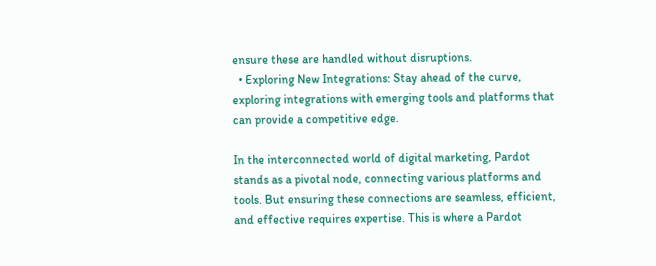ensure these are handled without disruptions.
  • Exploring New Integrations: Stay ahead of the curve, exploring integrations with emerging tools and platforms that can provide a competitive edge.

In the interconnected world of digital marketing, Pardot stands as a pivotal node, connecting various platforms and tools. But ensuring these connections are seamless, efficient, and effective requires expertise. This is where a Pardot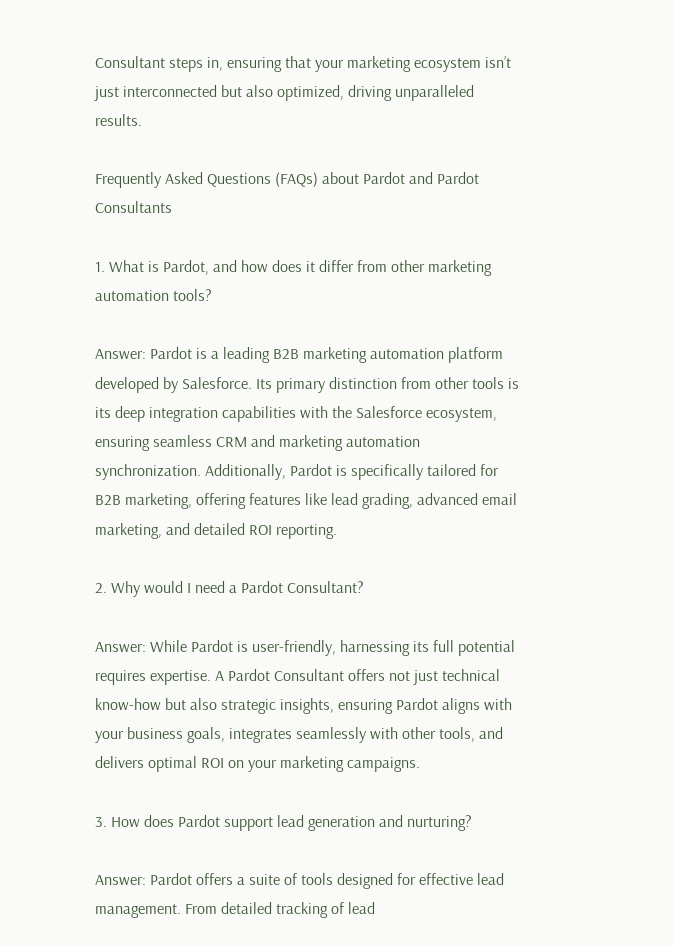Consultant steps in, ensuring that your marketing ecosystem isn’t just interconnected but also optimized, driving unparalleled results.

Frequently Asked Questions (FAQs) about Pardot and Pardot Consultants

1. What is Pardot, and how does it differ from other marketing automation tools?

Answer: Pardot is a leading B2B marketing automation platform developed by Salesforce. Its primary distinction from other tools is its deep integration capabilities with the Salesforce ecosystem, ensuring seamless CRM and marketing automation synchronization. Additionally, Pardot is specifically tailored for B2B marketing, offering features like lead grading, advanced email marketing, and detailed ROI reporting.

2. Why would I need a Pardot Consultant?

Answer: While Pardot is user-friendly, harnessing its full potential requires expertise. A Pardot Consultant offers not just technical know-how but also strategic insights, ensuring Pardot aligns with your business goals, integrates seamlessly with other tools, and delivers optimal ROI on your marketing campaigns.

3. How does Pardot support lead generation and nurturing?

Answer: Pardot offers a suite of tools designed for effective lead management. From detailed tracking of lead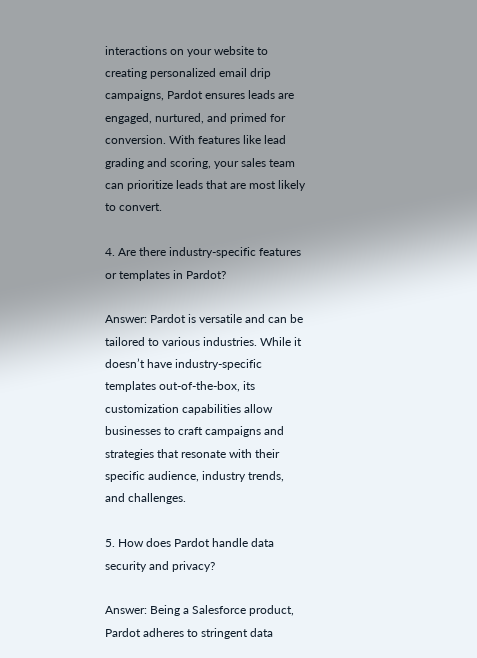interactions on your website to creating personalized email drip campaigns, Pardot ensures leads are engaged, nurtured, and primed for conversion. With features like lead grading and scoring, your sales team can prioritize leads that are most likely to convert.

4. Are there industry-specific features or templates in Pardot?

Answer: Pardot is versatile and can be tailored to various industries. While it doesn’t have industry-specific templates out-of-the-box, its customization capabilities allow businesses to craft campaigns and strategies that resonate with their specific audience, industry trends, and challenges.

5. How does Pardot handle data security and privacy?

Answer: Being a Salesforce product, Pardot adheres to stringent data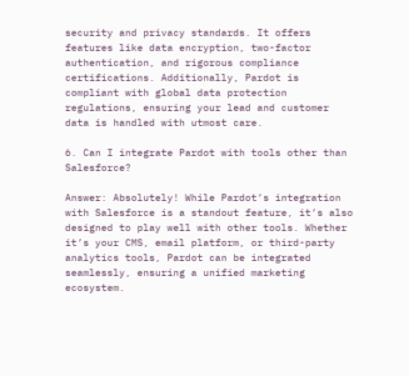security and privacy standards. It offers features like data encryption, two-factor authentication, and rigorous compliance certifications. Additionally, Pardot is compliant with global data protection regulations, ensuring your lead and customer data is handled with utmost care.

6. Can I integrate Pardot with tools other than Salesforce?

Answer: Absolutely! While Pardot’s integration with Salesforce is a standout feature, it’s also designed to play well with other tools. Whether it’s your CMS, email platform, or third-party analytics tools, Pardot can be integrated seamlessly, ensuring a unified marketing ecosystem.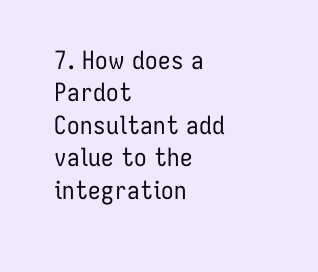7. How does a Pardot Consultant add value to the integration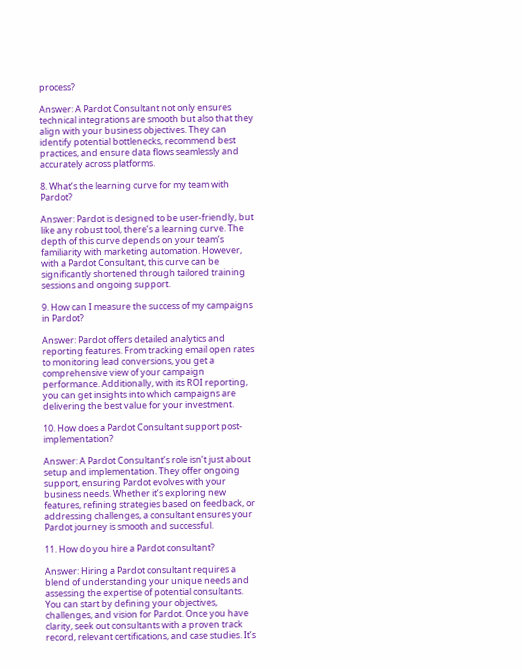process?

Answer: A Pardot Consultant not only ensures technical integrations are smooth but also that they align with your business objectives. They can identify potential bottlenecks, recommend best practices, and ensure data flows seamlessly and accurately across platforms.

8. What’s the learning curve for my team with Pardot?

Answer: Pardot is designed to be user-friendly, but like any robust tool, there’s a learning curve. The depth of this curve depends on your team’s familiarity with marketing automation. However, with a Pardot Consultant, this curve can be significantly shortened through tailored training sessions and ongoing support.

9. How can I measure the success of my campaigns in Pardot?

Answer: Pardot offers detailed analytics and reporting features. From tracking email open rates to monitoring lead conversions, you get a comprehensive view of your campaign performance. Additionally, with its ROI reporting, you can get insights into which campaigns are delivering the best value for your investment.

10. How does a Pardot Consultant support post-implementation?

Answer: A Pardot Consultant’s role isn’t just about setup and implementation. They offer ongoing support, ensuring Pardot evolves with your business needs. Whether it’s exploring new features, refining strategies based on feedback, or addressing challenges, a consultant ensures your Pardot journey is smooth and successful.

11. How do you hire a Pardot consultant?

Answer: Hiring a Pardot consultant requires a blend of understanding your unique needs and assessing the expertise of potential consultants. You can start by defining your objectives, challenges, and vision for Pardot. Once you have clarity, seek out consultants with a proven track record, relevant certifications, and case studies. It’s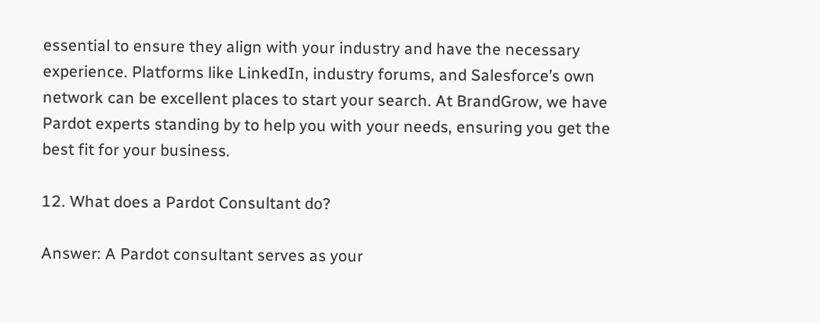essential to ensure they align with your industry and have the necessary experience. Platforms like LinkedIn, industry forums, and Salesforce’s own network can be excellent places to start your search. At BrandGrow, we have Pardot experts standing by to help you with your needs, ensuring you get the best fit for your business.

12. What does a Pardot Consultant do?

Answer: A Pardot consultant serves as your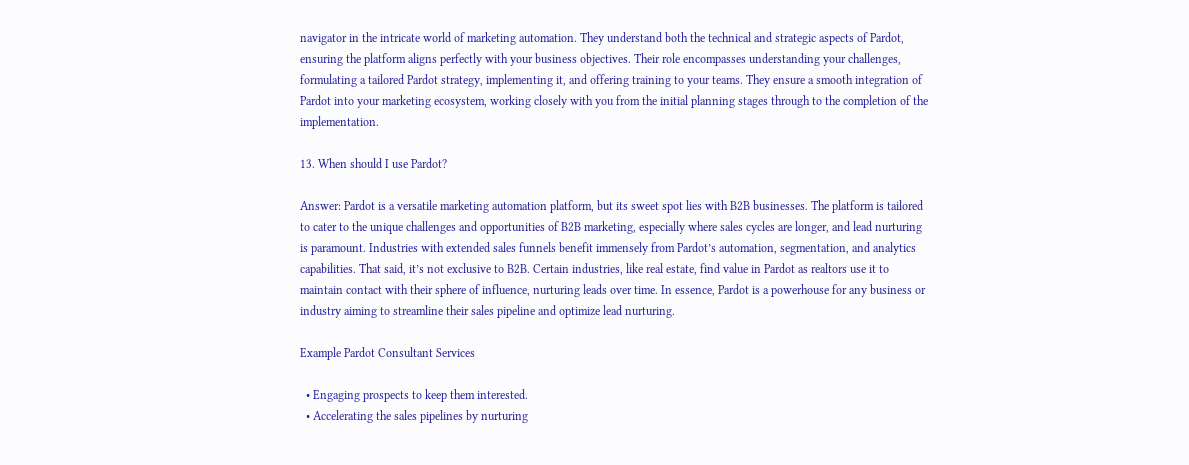navigator in the intricate world of marketing automation. They understand both the technical and strategic aspects of Pardot, ensuring the platform aligns perfectly with your business objectives. Their role encompasses understanding your challenges, formulating a tailored Pardot strategy, implementing it, and offering training to your teams. They ensure a smooth integration of Pardot into your marketing ecosystem, working closely with you from the initial planning stages through to the completion of the implementation.

13. When should I use Pardot?

Answer: Pardot is a versatile marketing automation platform, but its sweet spot lies with B2B businesses. The platform is tailored to cater to the unique challenges and opportunities of B2B marketing, especially where sales cycles are longer, and lead nurturing is paramount. Industries with extended sales funnels benefit immensely from Pardot’s automation, segmentation, and analytics capabilities. That said, it’s not exclusive to B2B. Certain industries, like real estate, find value in Pardot as realtors use it to maintain contact with their sphere of influence, nurturing leads over time. In essence, Pardot is a powerhouse for any business or industry aiming to streamline their sales pipeline and optimize lead nurturing.

Example Pardot Consultant Services

  • Engaging prospects to keep them interested.
  • Accelerating the sales pipelines by nurturing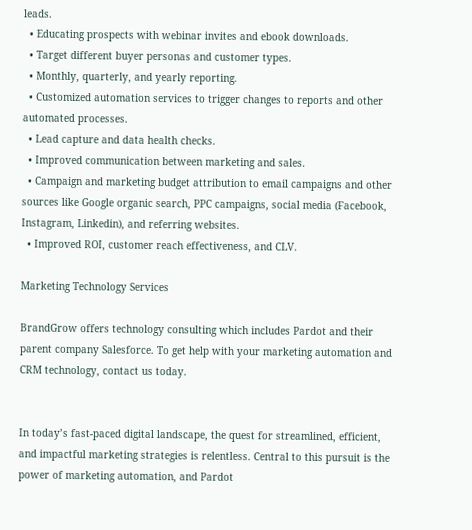leads.
  • Educating prospects with webinar invites and ebook downloads.
  • Target different buyer personas and customer types.
  • Monthly, quarterly, and yearly reporting.
  • Customized automation services to trigger changes to reports and other automated processes.
  • Lead capture and data health checks.
  • Improved communication between marketing and sales.
  • Campaign and marketing budget attribution to email campaigns and other sources like Google organic search, PPC campaigns, social media (Facebook, Instagram, Linkedin), and referring websites.
  • Improved ROI, customer reach effectiveness, and CLV.

Marketing Technology Services

BrandGrow offers technology consulting which includes Pardot and their parent company Salesforce. To get help with your marketing automation and CRM technology, contact us today.


In today’s fast-paced digital landscape, the quest for streamlined, efficient, and impactful marketing strategies is relentless. Central to this pursuit is the power of marketing automation, and Pardot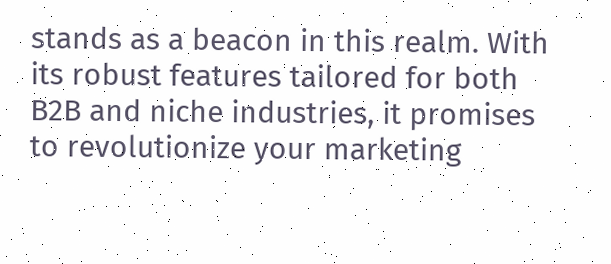stands as a beacon in this realm. With its robust features tailored for both B2B and niche industries, it promises to revolutionize your marketing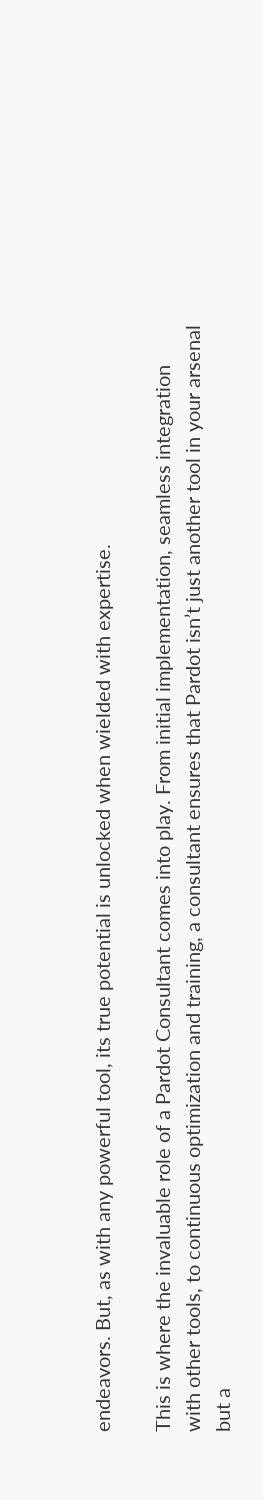endeavors. But, as with any powerful tool, its true potential is unlocked when wielded with expertise.

This is where the invaluable role of a Pardot Consultant comes into play. From initial implementation, seamless integration with other tools, to continuous optimization and training, a consultant ensures that Pardot isn’t just another tool in your arsenal but a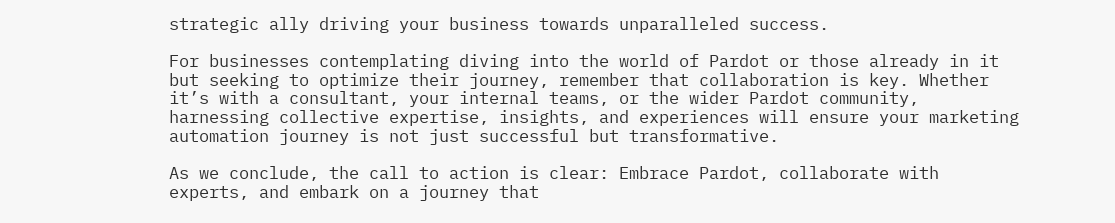strategic ally driving your business towards unparalleled success.

For businesses contemplating diving into the world of Pardot or those already in it but seeking to optimize their journey, remember that collaboration is key. Whether it’s with a consultant, your internal teams, or the wider Pardot community, harnessing collective expertise, insights, and experiences will ensure your marketing automation journey is not just successful but transformative.

As we conclude, the call to action is clear: Embrace Pardot, collaborate with experts, and embark on a journey that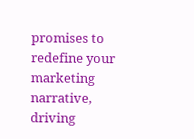promises to redefine your marketing narrative, driving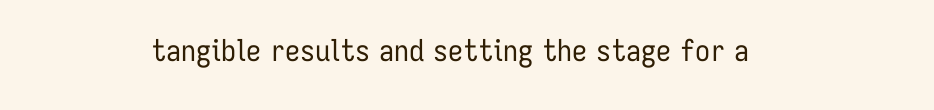tangible results and setting the stage for a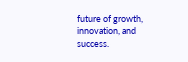future of growth, innovation, and success.